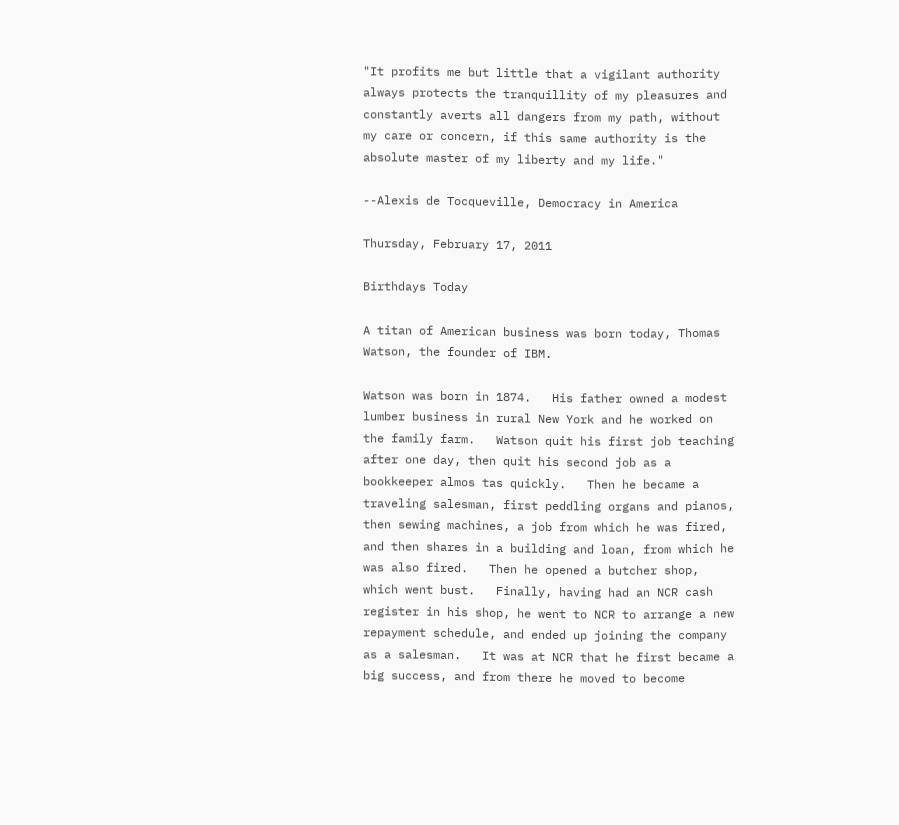"It profits me but little that a vigilant authority always protects the tranquillity of my pleasures and constantly averts all dangers from my path, without my care or concern, if this same authority is the absolute master of my liberty and my life."

--Alexis de Tocqueville, Democracy in America

Thursday, February 17, 2011

Birthdays Today

A titan of American business was born today, Thomas Watson, the founder of IBM.

Watson was born in 1874.   His father owned a modest lumber business in rural New York and he worked on the family farm.   Watson quit his first job teaching after one day, then quit his second job as a bookkeeper almos tas quickly.   Then he became a traveling salesman, first peddling organs and pianos, then sewing machines, a job from which he was fired, and then shares in a building and loan, from which he was also fired.   Then he opened a butcher shop, which went bust.   Finally, having had an NCR cash register in his shop, he went to NCR to arrange a new repayment schedule, and ended up joining the company as a salesman.   It was at NCR that he first became a big success, and from there he moved to become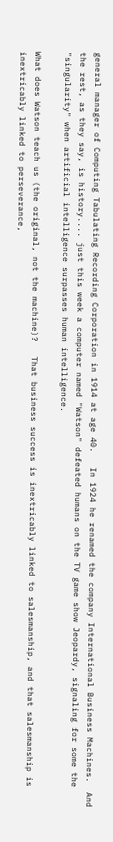general manager of Computing Tabulating Recording Corporation in 1914 at age 40.   In 1924 he renamed the company International Business Machines.  And the rest, as they say, is history.... just this week a computer named "Watson" defeated humans on the TV game show Jeopardy, signaling for some the "singularity" when artificial intelligence surpasses human intelligence.

What does Watson teach us (the original, not the machine)?   That business success is inextricably linked to salesmanship, and that salesmanship is inextricably linked to perseverance,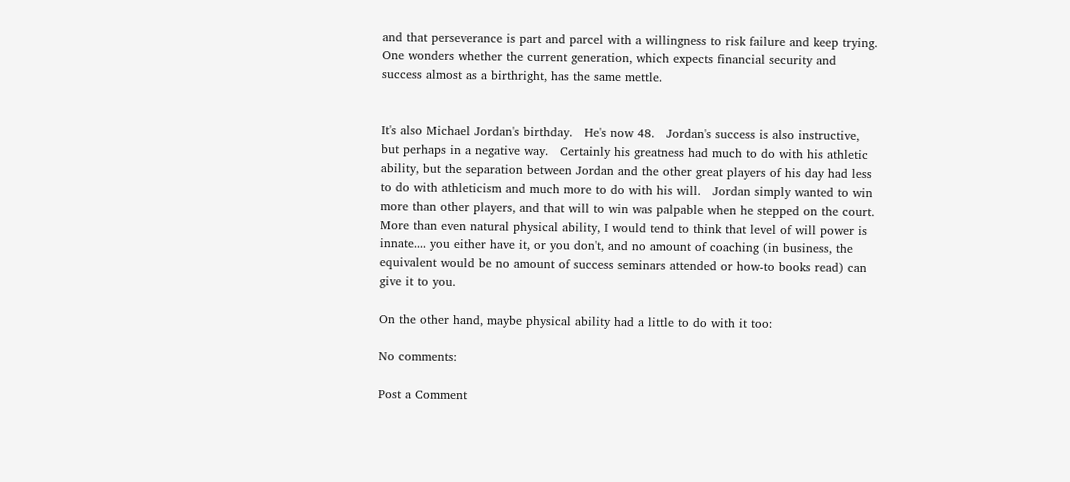and that perseverance is part and parcel with a willingness to risk failure and keep trying.  One wonders whether the current generation, which expects financial security and success almost as a birthright, has the same mettle.


It's also Michael Jordan's birthday.   He's now 48.   Jordan's success is also instructive, but perhaps in a negative way.   Certainly his greatness had much to do with his athletic ability, but the separation between Jordan and the other great players of his day had less to do with athleticism and much more to do with his will.   Jordan simply wanted to win more than other players, and that will to win was palpable when he stepped on the court.   More than even natural physical ability, I would tend to think that level of will power is innate.... you either have it, or you don't, and no amount of coaching (in business, the equivalent would be no amount of success seminars attended or how-to books read) can give it to you.

On the other hand, maybe physical ability had a little to do with it too:

No comments:

Post a Comment